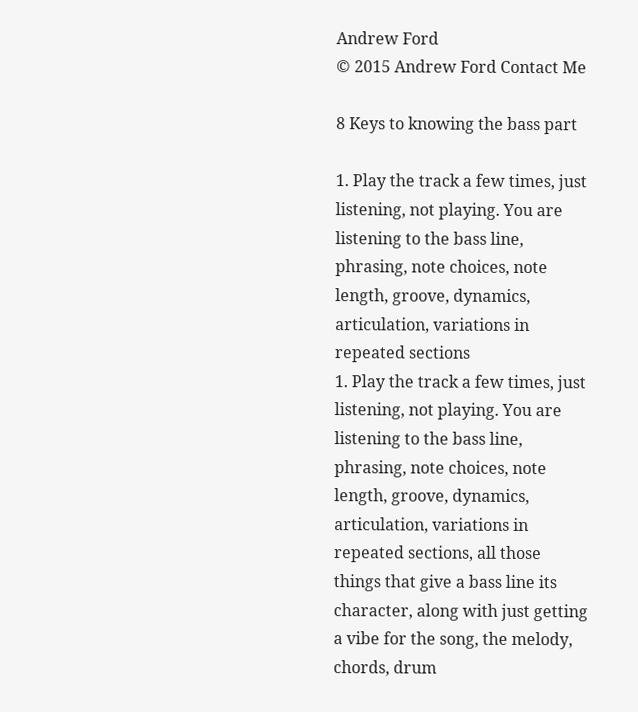Andrew Ford
© 2015 Andrew Ford Contact Me

8 Keys to knowing the bass part

1. Play the track a few times, just listening, not playing. You are listening to the bass line, phrasing, note choices, note length, groove, dynamics, articulation, variations in repeated sections
1. Play the track a few times, just listening, not playing. You are listening to the bass line, phrasing, note choices, note length, groove, dynamics, articulation, variations in repeated sections, all those things that give a bass line its character, along with just getting a vibe for the song, the melody, chords, drum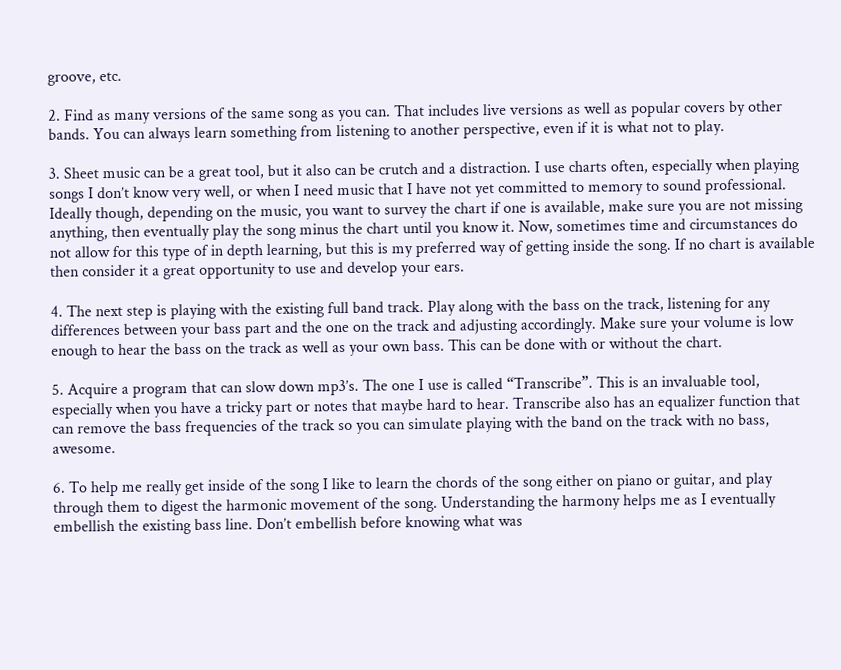groove, etc.

2. Find as many versions of the same song as you can. That includes live versions as well as popular covers by other bands. You can always learn something from listening to another perspective, even if it is what not to play.

3. Sheet music can be a great tool, but it also can be crutch and a distraction. I use charts often, especially when playing songs I don’t know very well, or when I need music that I have not yet committed to memory to sound professional. Ideally though, depending on the music, you want to survey the chart if one is available, make sure you are not missing anything, then eventually play the song minus the chart until you know it. Now, sometimes time and circumstances do not allow for this type of in depth learning, but this is my preferred way of getting inside the song. If no chart is available then consider it a great opportunity to use and develop your ears.

4. The next step is playing with the existing full band track. Play along with the bass on the track, listening for any differences between your bass part and the one on the track and adjusting accordingly. Make sure your volume is low enough to hear the bass on the track as well as your own bass. This can be done with or without the chart.

5. Acquire a program that can slow down mp3’s. The one I use is called “Transcribe”. This is an invaluable tool, especially when you have a tricky part or notes that maybe hard to hear. Transcribe also has an equalizer function that can remove the bass frequencies of the track so you can simulate playing with the band on the track with no bass, awesome.

6. To help me really get inside of the song I like to learn the chords of the song either on piano or guitar, and play through them to digest the harmonic movement of the song. Understanding the harmony helps me as I eventually embellish the existing bass line. Don’t embellish before knowing what was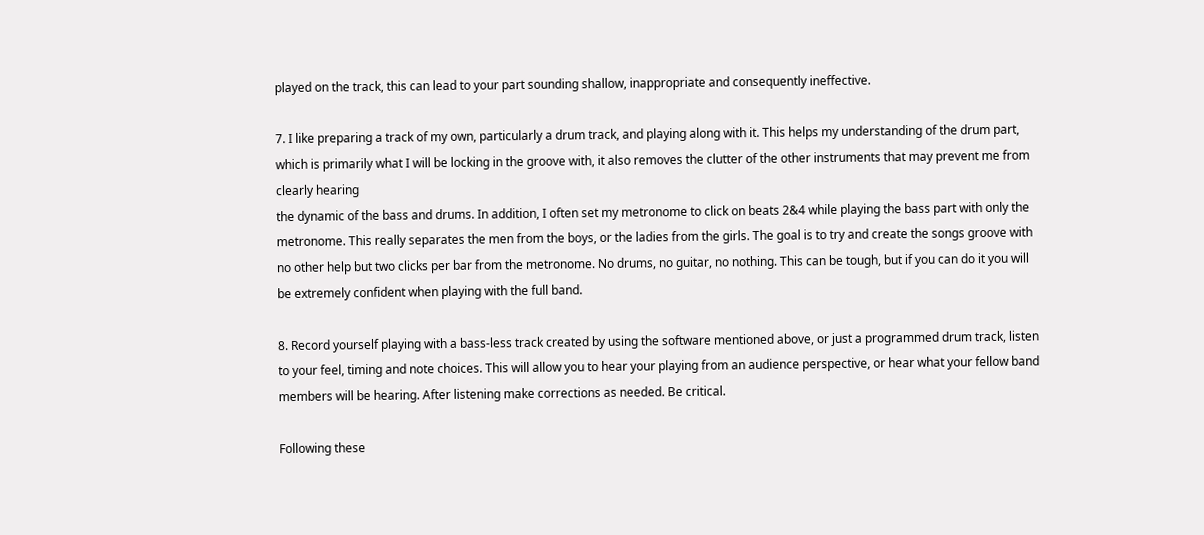played on the track, this can lead to your part sounding shallow, inappropriate and consequently ineffective.

7. I like preparing a track of my own, particularly a drum track, and playing along with it. This helps my understanding of the drum part, which is primarily what I will be locking in the groove with, it also removes the clutter of the other instruments that may prevent me from clearly hearing
the dynamic of the bass and drums. In addition, I often set my metronome to click on beats 2&4 while playing the bass part with only the metronome. This really separates the men from the boys, or the ladies from the girls. The goal is to try and create the songs groove with no other help but two clicks per bar from the metronome. No drums, no guitar, no nothing. This can be tough, but if you can do it you will be extremely confident when playing with the full band.

8. Record yourself playing with a bass-less track created by using the software mentioned above, or just a programmed drum track, listen to your feel, timing and note choices. This will allow you to hear your playing from an audience perspective, or hear what your fellow band members will be hearing. After listening make corrections as needed. Be critical.

Following these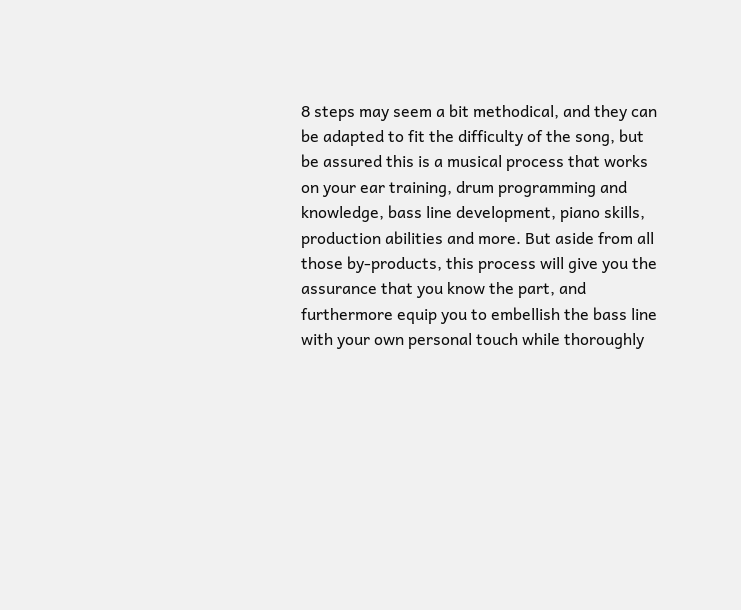8 steps may seem a bit methodical, and they can be adapted to fit the difficulty of the song, but be assured this is a musical process that works on your ear training, drum programming and knowledge, bass line development, piano skills, production abilities and more. But aside from all those by-products, this process will give you the assurance that you know the part, and furthermore equip you to embellish the bass line with your own personal touch while thoroughly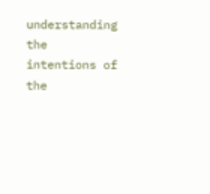understanding the intentions of the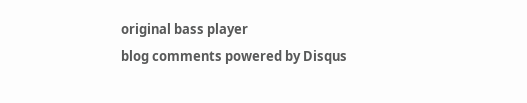original bass player
blog comments powered by Disqus